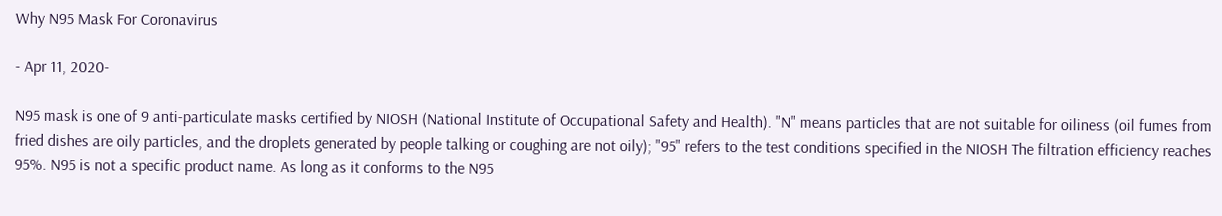Why N95 Mask For Coronavirus

- Apr 11, 2020-

N95 mask is one of 9 anti-particulate masks certified by NIOSH (National Institute of Occupational Safety and Health). "N" means particles that are not suitable for oiliness (oil fumes from fried dishes are oily particles, and the droplets generated by people talking or coughing are not oily); "95" refers to the test conditions specified in the NIOSH The filtration efficiency reaches 95%. N95 is not a specific product name. As long as it conforms to the N95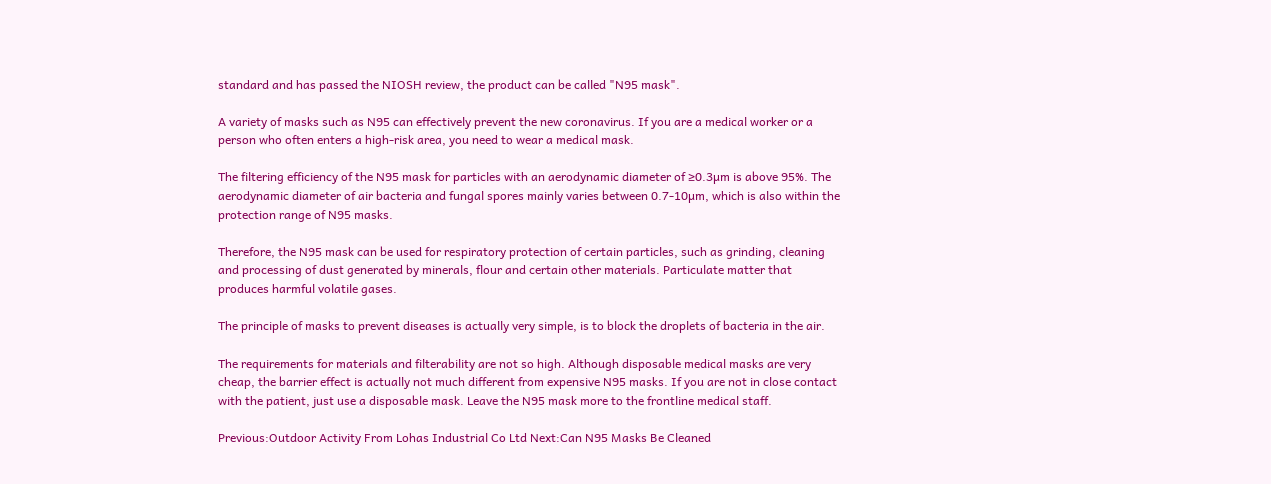standard and has passed the NIOSH review, the product can be called "N95 mask".

A variety of masks such as N95 can effectively prevent the new coronavirus. If you are a medical worker or a person who often enters a high-risk area, you need to wear a medical mask.

The filtering efficiency of the N95 mask for particles with an aerodynamic diameter of ≥0.3µm is above 95%. The aerodynamic diameter of air bacteria and fungal spores mainly varies between 0.7-10µm, which is also within the protection range of N95 masks.

Therefore, the N95 mask can be used for respiratory protection of certain particles, such as grinding, cleaning and processing of dust generated by minerals, flour and certain other materials. Particulate matter that produces harmful volatile gases.

The principle of masks to prevent diseases is actually very simple, is to block the droplets of bacteria in the air.

The requirements for materials and filterability are not so high. Although disposable medical masks are very cheap, the barrier effect is actually not much different from expensive N95 masks. If you are not in close contact with the patient, just use a disposable mask. Leave the N95 mask more to the frontline medical staff.

Previous:Outdoor Activity From Lohas Industrial Co Ltd Next:Can N95 Masks Be Cleaned